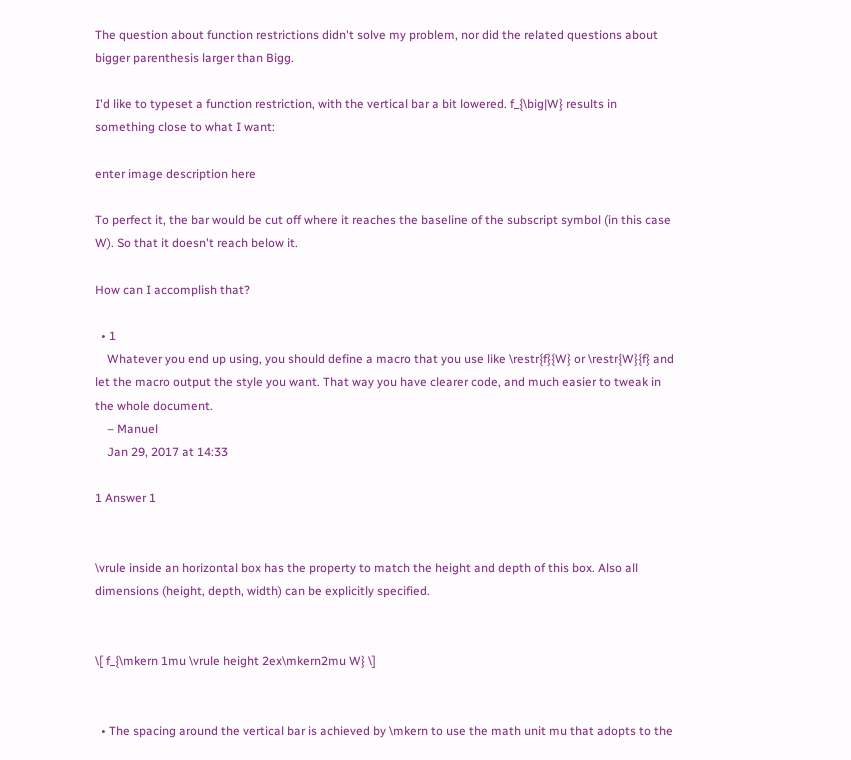The question about function restrictions didn't solve my problem, nor did the related questions about bigger parenthesis larger than Bigg.

I'd like to typeset a function restriction, with the vertical bar a bit lowered. f_{\big|W} results in something close to what I want:

enter image description here

To perfect it, the bar would be cut off where it reaches the baseline of the subscript symbol (in this case W). So that it doesn't reach below it.

How can I accomplish that?

  • 1
    Whatever you end up using, you should define a macro that you use like \restr{f}{W} or \restr{W}{f} and let the macro output the style you want. That way you have clearer code, and much easier to tweak in the whole document.
    – Manuel
    Jan 29, 2017 at 14:33

1 Answer 1


\vrule inside an horizontal box has the property to match the height and depth of this box. Also all dimensions (height, depth, width) can be explicitly specified.


\[ f_{\mkern 1mu \vrule height 2ex\mkern2mu W} \]


  • The spacing around the vertical bar is achieved by \mkern to use the math unit mu that adopts to the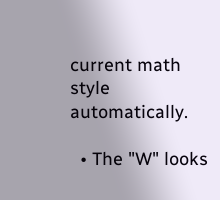current math style automatically.

  • The "W" looks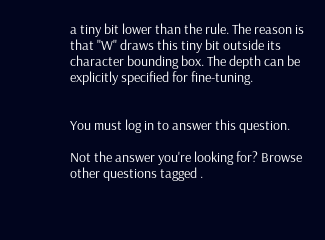a tiny bit lower than the rule. The reason is that "W" draws this tiny bit outside its character bounding box. The depth can be explicitly specified for fine-tuning.


You must log in to answer this question.

Not the answer you're looking for? Browse other questions tagged .